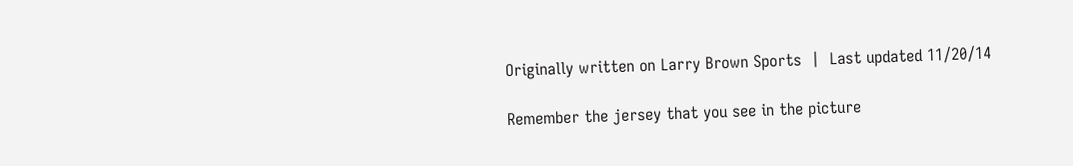Originally written on Larry Brown Sports  |  Last updated 11/20/14

Remember the jersey that you see in the picture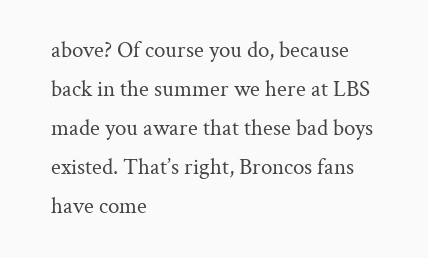above? Of course you do, because back in the summer we here at LBS made you aware that these bad boys existed. That’s right, Broncos fans have come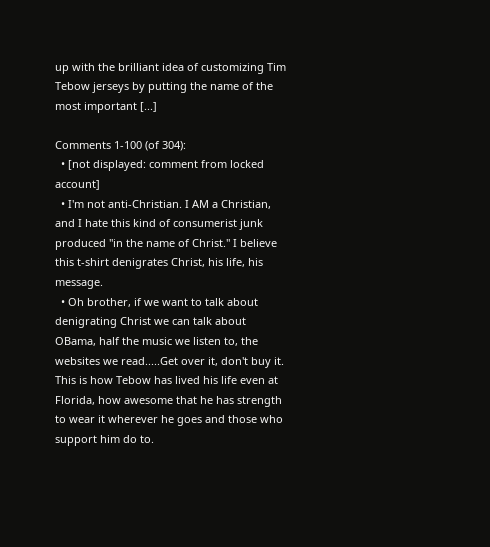up with the brilliant idea of customizing Tim Tebow jerseys by putting the name of the most important [...]

Comments 1-100 (of 304):
  • [not displayed: comment from locked account]
  • I'm not anti-Christian. I AM a Christian, and I hate this kind of consumerist junk produced "in the name of Christ." I believe this t-shirt denigrates Christ, his life, his message.
  • Oh brother, if we want to talk about denigrating Christ we can talk about OBama, half the music we listen to, the websites we read.....Get over it, don't buy it. This is how Tebow has lived his life even at Florida, how awesome that he has strength to wear it wherever he goes and those who support him do to.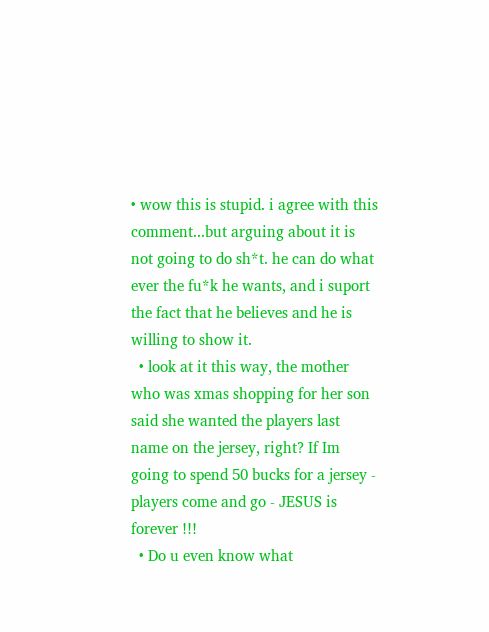• wow this is stupid. i agree with this comment...but arguing about it is not going to do sh*t. he can do what ever the fu*k he wants, and i suport the fact that he believes and he is willing to show it.
  • look at it this way, the mother who was xmas shopping for her son said she wanted the players last name on the jersey, right? If Im going to spend 50 bucks for a jersey - players come and go - JESUS is forever !!!
  • Do u even know what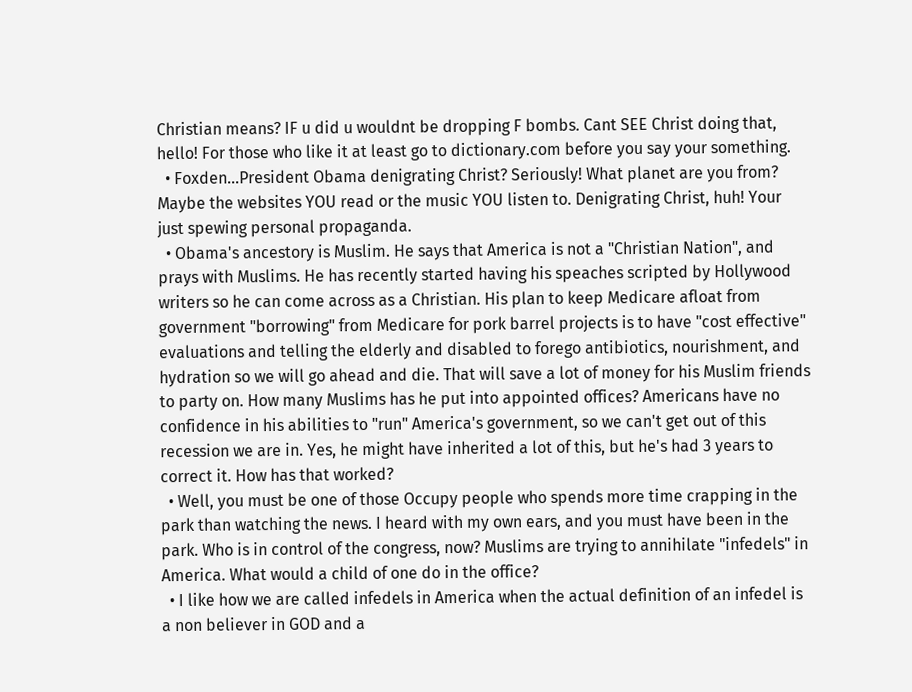Christian means? IF u did u wouldnt be dropping F bombs. Cant SEE Christ doing that, hello! For those who like it at least go to dictionary.com before you say your something.
  • Foxden...President Obama denigrating Christ? Seriously! What planet are you from? Maybe the websites YOU read or the music YOU listen to. Denigrating Christ, huh! Your just spewing personal propaganda.
  • Obama's ancestory is Muslim. He says that America is not a "Christian Nation", and prays with Muslims. He has recently started having his speaches scripted by Hollywood writers so he can come across as a Christian. His plan to keep Medicare afloat from government "borrowing" from Medicare for pork barrel projects is to have "cost effective" evaluations and telling the elderly and disabled to forego antibiotics, nourishment, and hydration so we will go ahead and die. That will save a lot of money for his Muslim friends to party on. How many Muslims has he put into appointed offices? Americans have no confidence in his abilities to "run" America's government, so we can't get out of this recession we are in. Yes, he might have inherited a lot of this, but he's had 3 years to correct it. How has that worked?
  • Well, you must be one of those Occupy people who spends more time crapping in the park than watching the news. I heard with my own ears, and you must have been in the park. Who is in control of the congress, now? Muslims are trying to annihilate "infedels" in America. What would a child of one do in the office?
  • I like how we are called infedels in America when the actual definition of an infedel is a non believer in GOD and a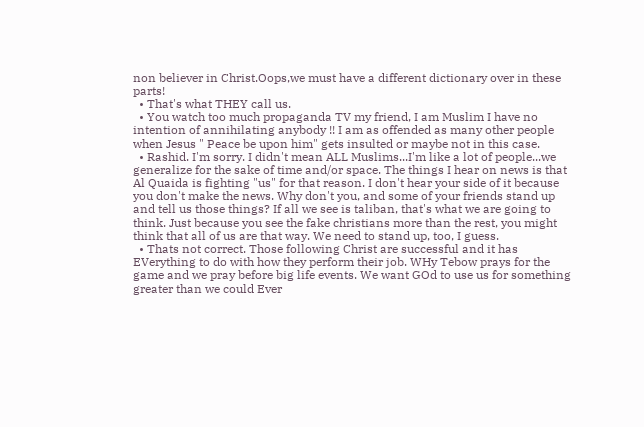non believer in Christ.Oops,we must have a different dictionary over in these parts!
  • That's what THEY call us.
  • You watch too much propaganda TV my friend, I am Muslim I have no intention of annihilating anybody !! I am as offended as many other people when Jesus " Peace be upon him" gets insulted or maybe not in this case.
  • Rashid. I'm sorry. I didn't mean ALL Muslims...I'm like a lot of people...we generalize for the sake of time and/or space. The things I hear on news is that Al Quaida is fighting "us" for that reason. I don't hear your side of it because you don't make the news. Why don't you, and some of your friends stand up and tell us those things? If all we see is taliban, that's what we are going to think. Just because you see the fake christians more than the rest, you might think that all of us are that way. We need to stand up, too, I guess.
  • Thats not correct. Those following Christ are successful and it has EVerything to do with how they perform their job. WHy Tebow prays for the game and we pray before big life events. We want GOd to use us for something greater than we could Ever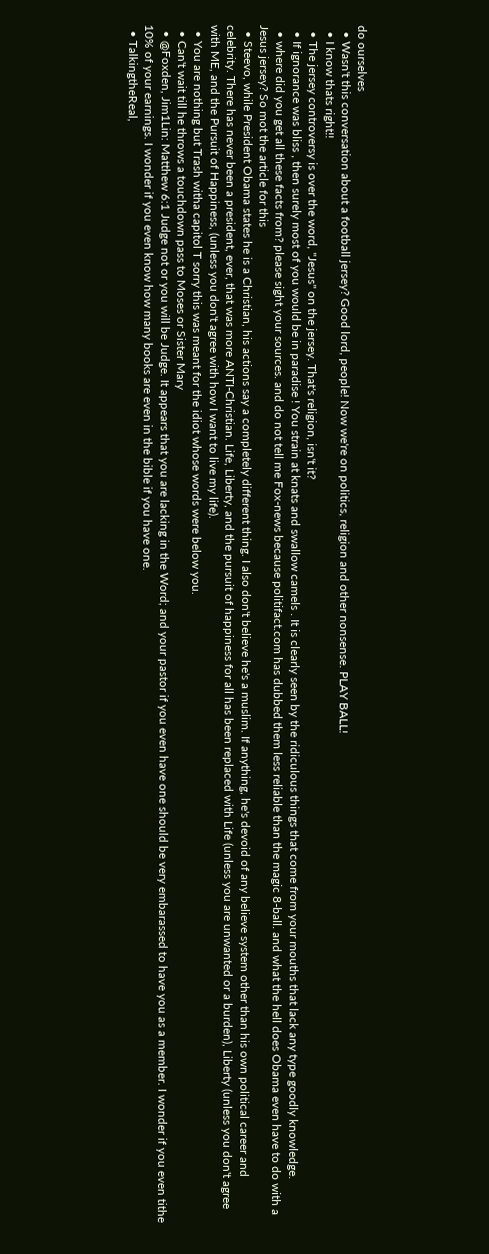do ourselves
  • Wasn't this conversation about a football jersey? Good lord, people! Now we're on politics, religion and other nonsense. PLAY BALL!
  • I know thats right!!
  • The jersey controversy is over the word, "Jesus" on the jersey. That's religion, isn't it?
  • If ignorance was bliss , then surely most of you would be in paradise ! You strain at knats and swallow camels . It is clearly seen by the ridiculous things that come from your mouths that lack any type goodly knowledge.
  • where did you get all these facts from? please sight your sources. and do not tell me Fox-news because politifact.com has dubbed them less reliable than the magic 8-ball. and what the hell does Obama even have to do with a Jesus jersey? So mot the article for this
  • Steevo, while President Obama states he is a Christian, his actions say a completely different thing. I also don't believe he's a muslim. If anything, he's devoid of any believe system other than his own political career and celebrity. There has never been a president, ever, that was more ANTI-Christian. Life, Liberty, and the pursuit of happiness for all has been replaced with Life (unless you are unwanted or a burden), Liberty (unless you don't agree with ME, and the Pursuit of Happiness, (unless you don't agree with how I want to live my life).
  • You are nothing but Trash witha capitol T sorry this was meant for the idiot whose words were below you.
  • Can't wait till he throws a touchdown pass to Moses or Sister Mary
  • @Foxden, Jim1Lin: Matthew 6:1 Judge not or you will be Judge. It appears that you are lacking in the Word; and your pastor if you even have one should be very embarassed to have you as a member. I wonder if you even tithe 10% of your earnings. I wonder if you even know how many books are even in the bible if you have one.
  • TalkingtheReal,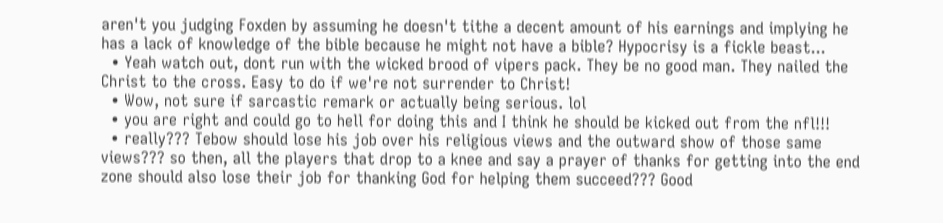aren't you judging Foxden by assuming he doesn't tithe a decent amount of his earnings and implying he has a lack of knowledge of the bible because he might not have a bible? Hypocrisy is a fickle beast...
  • Yeah watch out, dont run with the wicked brood of vipers pack. They be no good man. They nailed the Christ to the cross. Easy to do if we're not surrender to Christ!
  • Wow, not sure if sarcastic remark or actually being serious. lol
  • you are right and could go to hell for doing this and I think he should be kicked out from the nfl!!!
  • really??? Tebow should lose his job over his religious views and the outward show of those same views??? so then, all the players that drop to a knee and say a prayer of thanks for getting into the end zone should also lose their job for thanking God for helping them succeed??? Good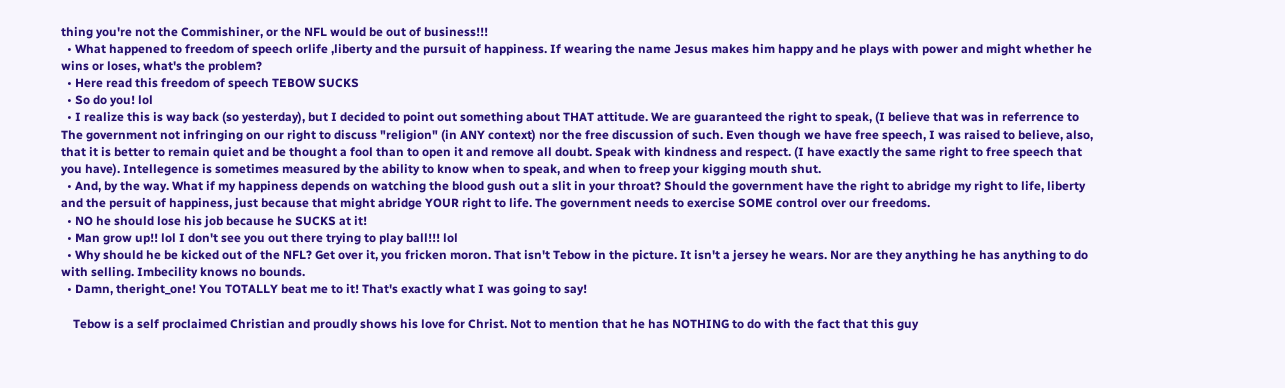thing you're not the Commishiner, or the NFL would be out of business!!!
  • What happened to freedom of speech orlife ,liberty and the pursuit of happiness. If wearing the name Jesus makes him happy and he plays with power and might whether he wins or loses, what's the problem?
  • Here read this freedom of speech TEBOW SUCKS
  • So do you! lol
  • I realize this is way back (so yesterday), but I decided to point out something about THAT attitude. We are guaranteed the right to speak, (I believe that was in referrence to The government not infringing on our right to discuss "religion" (in ANY context) nor the free discussion of such. Even though we have free speech, I was raised to believe, also, that it is better to remain quiet and be thought a fool than to open it and remove all doubt. Speak with kindness and respect. (I have exactly the same right to free speech that you have). Intellegence is sometimes measured by the ability to know when to speak, and when to freep your kigging mouth shut.
  • And, by the way. What if my happiness depends on watching the blood gush out a slit in your throat? Should the government have the right to abridge my right to life, liberty and the persuit of happiness, just because that might abridge YOUR right to life. The government needs to exercise SOME control over our freedoms.
  • NO he should lose his job because he SUCKS at it!
  • Man grow up!! lol I don't see you out there trying to play ball!!! lol
  • Why should he be kicked out of the NFL? Get over it, you fricken moron. That isn't Tebow in the picture. It isn't a jersey he wears. Nor are they anything he has anything to do with selling. Imbecility knows no bounds.
  • Damn, theright_one! You TOTALLY beat me to it! That's exactly what I was going to say!

    Tebow is a self proclaimed Christian and proudly shows his love for Christ. Not to mention that he has NOTHING to do with the fact that this guy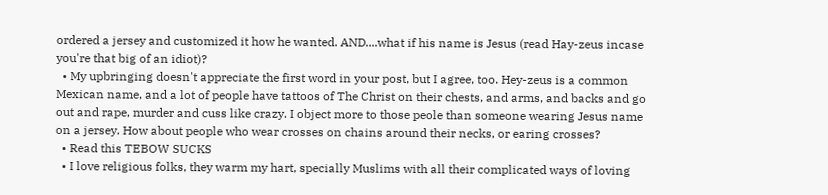ordered a jersey and customized it how he wanted. AND....what if his name is Jesus (read Hay-zeus incase you're that big of an idiot)?
  • My upbringing doesn't appreciate the first word in your post, but I agree, too. Hey-zeus is a common Mexican name, and a lot of people have tattoos of The Christ on their chests, and arms, and backs and go out and rape, murder and cuss like crazy. I object more to those peole than someone wearing Jesus name on a jersey. How about people who wear crosses on chains around their necks, or earing crosses?
  • Read this TEBOW SUCKS
  • I love religious folks, they warm my hart, specially Muslims with all their complicated ways of loving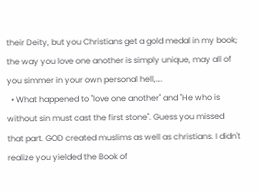their Deity, but you Christians get a gold medal in my book; the way you love one another is simply unique, may all of you simmer in your own personal hell,….
  • What happened to "love one another" and "He who is without sin must cast the first stone". Guess you missed that part. GOD created muslims as well as christians. I didn't realize you yielded the Book of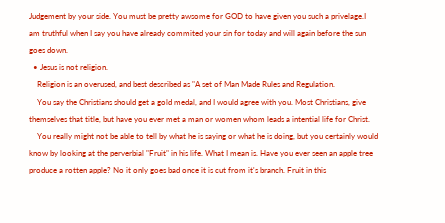Judgement by your side. You must be pretty awsome for GOD to have given you such a privelage.I am truthful when I say you have already commited your sin for today and will again before the sun goes down.
  • Jesus is not religion.
    Religion is an overused, and best described as "A set of Man Made Rules and Regulation.
    You say the Christians should get a gold medal, and I would agree with you. Most Christians, give themselves that title, but have you ever met a man or women whom leads a intential life for Christ.
    You really might not be able to tell by what he is saying or what he is doing, but you certainly would know by looking at the perverbial "Fruit" in his life. What I mean is. Have you ever seen an apple tree produce a rotten apple? No it only goes bad once it is cut from it's branch. Fruit in this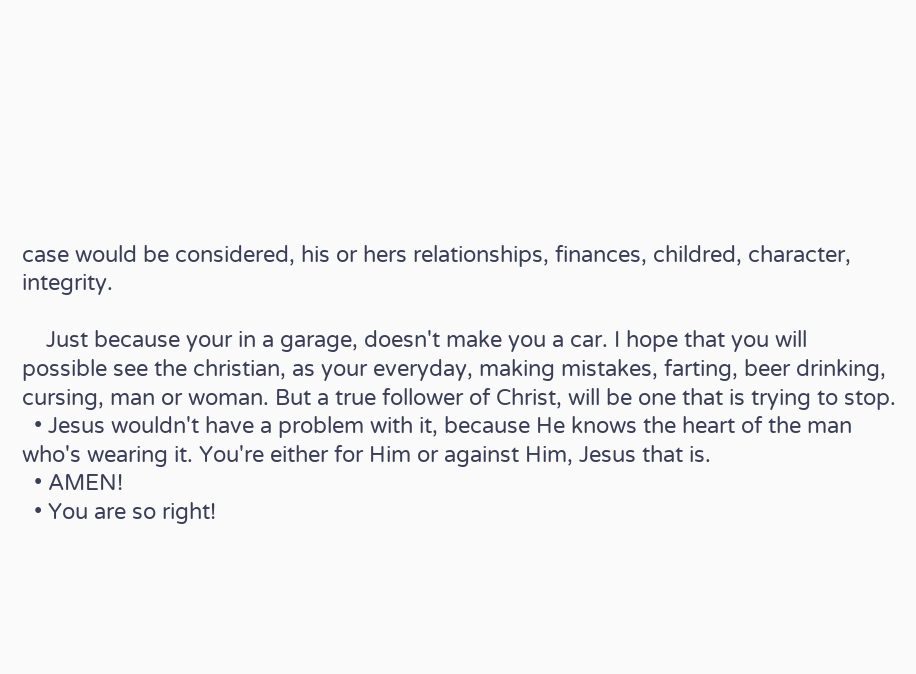case would be considered, his or hers relationships, finances, childred, character, integrity.

    Just because your in a garage, doesn't make you a car. I hope that you will possible see the christian, as your everyday, making mistakes, farting, beer drinking, cursing, man or woman. But a true follower of Christ, will be one that is trying to stop.
  • Jesus wouldn't have a problem with it, because He knows the heart of the man who's wearing it. You're either for Him or against Him, Jesus that is.
  • AMEN!
  • You are so right!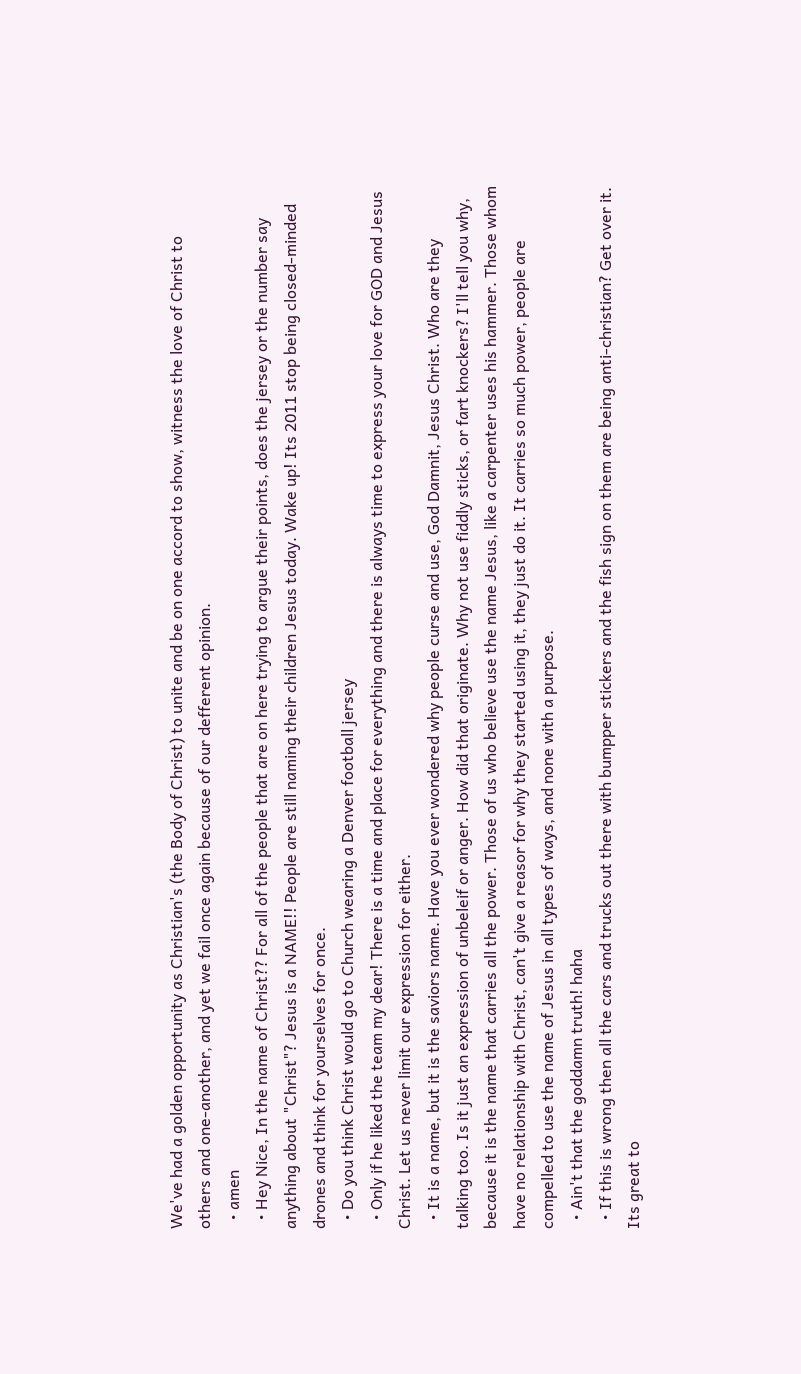We've had a golden opportunity as Christian's (the Body of Christ) to unite and be on one accord to show, witness the love of Christ to others and one-another, and yet we fail once again because of our defferent opinion.
  • amen
  • Hey Nice, In the name of Christ?? For all of the people that are on here trying to argue their points, does the jersey or the number say anything about "Christ"? Jesus is a NAME!! People are still naming their children Jesus today. Wake up! Its 2011 stop being closed-minded drones and think for yourselves for once.
  • Do you think Christ would go to Church wearing a Denver football jersey
  • Only if he liked the team my dear! There is a time and place for everything and there is always time to express your love for GOD and Jesus Christ. Let us never limit our expression for either.
  • It is a name, but it is the saviors name. Have you ever wondered why people curse and use, God Damnit, Jesus Christ. Who are they talking too. Is it just an expression of unbeleif or anger. How did that originate. Why not use fiddly sticks, or fart knockers? I'll tell you why, because it is the name that carries all the power. Those of us who believe use the name Jesus, like a carpenter uses his hammer. Those whom have no relationship with Christ, can't give a reasor for why they started using it, they just do it. It carries so much power, people are compelled to use the name of Jesus in all types of ways, and none with a purpose.
  • Ain't that the goddamn truth! haha
  • If this is wrong then all the cars and trucks out there with bumpper stickers and the fish sign on them are being anti-christian? Get over it. Its great to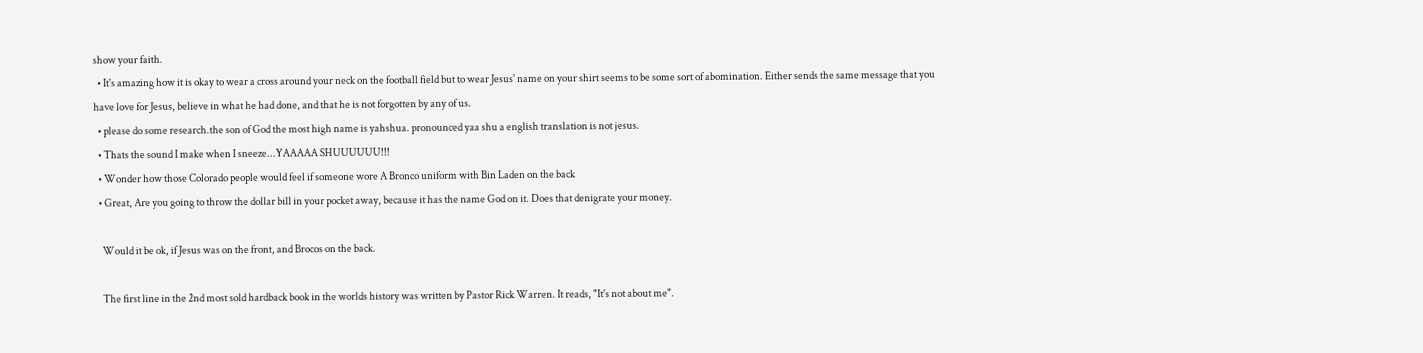show your faith.
  • It's amazing how it is okay to wear a cross around your neck on the football field but to wear Jesus' name on your shirt seems to be some sort of abomination. Either sends the same message that you have love for Jesus, believe in what he had done, and that he is not forgotten by any of us.
  • please do some research.the son of God the most high name is yahshua. pronounced yaa shu a english translation is not jesus.
  • Thats the sound I make when I sneeze...YAAAAA SHUUUUUU!!!
  • Wonder how those Colorado people would feel if someone wore A Bronco uniform with Bin Laden on the back
  • Great, Are you going to throw the dollar bill in your pocket away, because it has the name God on it. Does that denigrate your money.

    Would it be ok, if Jesus was on the front, and Brocos on the back.

    The first line in the 2nd most sold hardback book in the worlds history was written by Pastor Rick Warren. It reads, "It's not about me".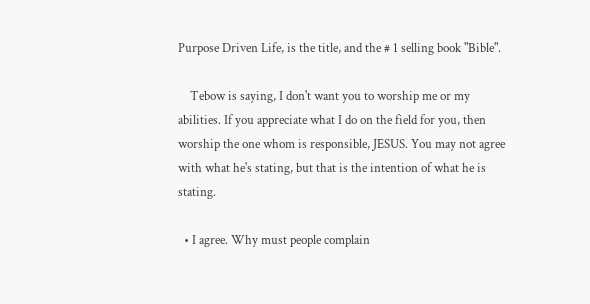Purpose Driven Life, is the title, and the # 1 selling book "Bible".

    Tebow is saying, I don't want you to worship me or my abilities. If you appreciate what I do on the field for you, then worship the one whom is responsible, JESUS. You may not agree with what he's stating, but that is the intention of what he is stating.

  • I agree. Why must people complain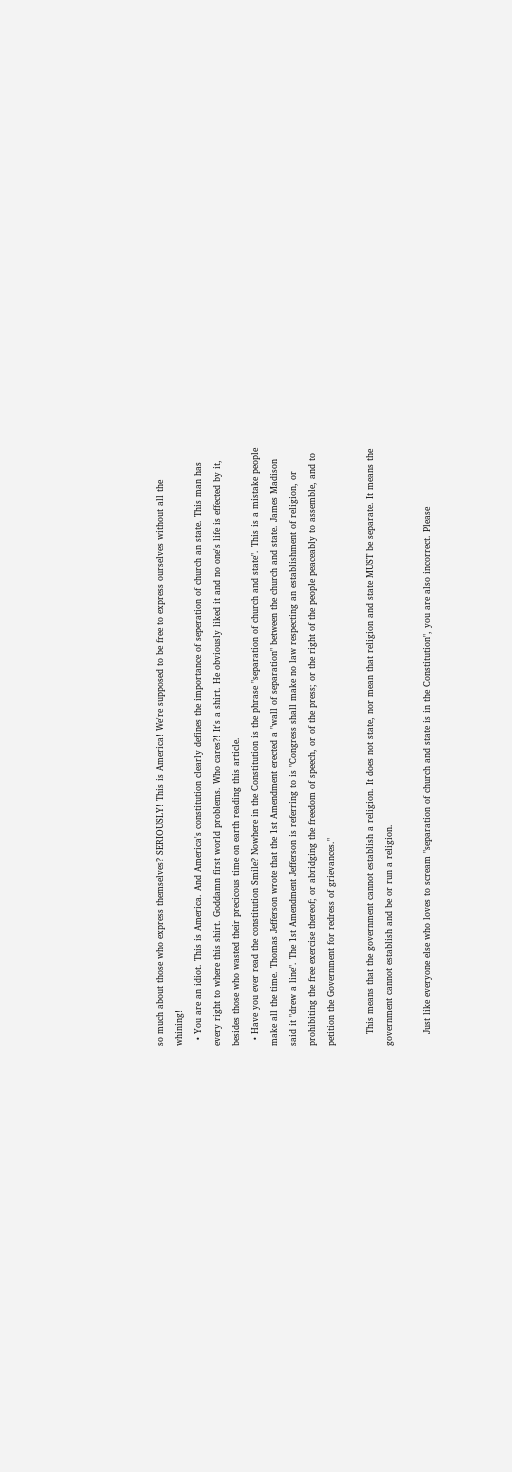so much about those who express themselves? SERIOUSLY! This is America! We're supposed to be free to express ourselves without all the whining!
  • You are an idiot. This is America. And America's constitution clearly defines the importance of seperation of church an state. This man has every right to where this shirt. Goddamn first world problems. Who cares?! It's a shirt. He obviously liked it and no one's life is effected by it, besides those who wasted their precicous time on earth reading this article.
  • Have you ever read the constitution Smile? Nowhere in the Constitution is the phrase "separation of church and state". This is a mistake people make all the time. Thomas Jefferson wrote that the 1st Amendment erected a "wall of separation" between the church and state. James Madison said it "drew a line". The 1st Amendment Jefferson is referring to is "Congress shall make no law respecting an establishment of religion, or prohibiting the free exercise thereof; or abridging the freedom of speech, or of the press; or the right of the people peaceably to assemble, and to petition the Government for redress of grievances."

    This means that the government cannot establish a religion. It does not state, nor mean that religion and state MUST be separate. It means the government cannot establish and be or run a religion.

    Just like everyone else who loves to scream "separation of church and state is in the Constitution", you are also incorrect. Please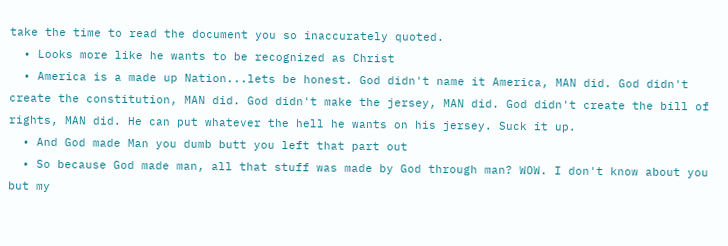take the time to read the document you so inaccurately quoted.
  • Looks more like he wants to be recognized as Christ
  • America is a made up Nation...lets be honest. God didn't name it America, MAN did. God didn't create the constitution, MAN did. God didn't make the jersey, MAN did. God didn't create the bill of rights, MAN did. He can put whatever the hell he wants on his jersey. Suck it up.
  • And God made Man you dumb butt you left that part out
  • So because God made man, all that stuff was made by God through man? WOW. I don't know about you but my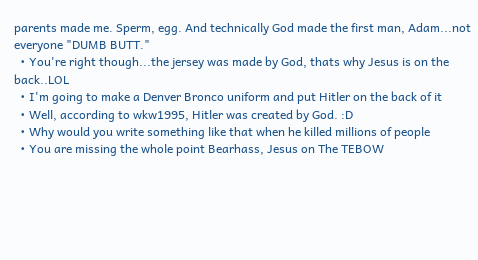parents made me. Sperm, egg. And technically God made the first man, Adam...not everyone "DUMB BUTT."
  • You're right though...the jersey was made by God, thats why Jesus is on the back..LOL
  • I'm going to make a Denver Bronco uniform and put Hitler on the back of it
  • Well, according to wkw1995, Hitler was created by God. :D
  • Why would you write something like that when he killed millions of people
  • You are missing the whole point Bearhass, Jesus on The TEBOW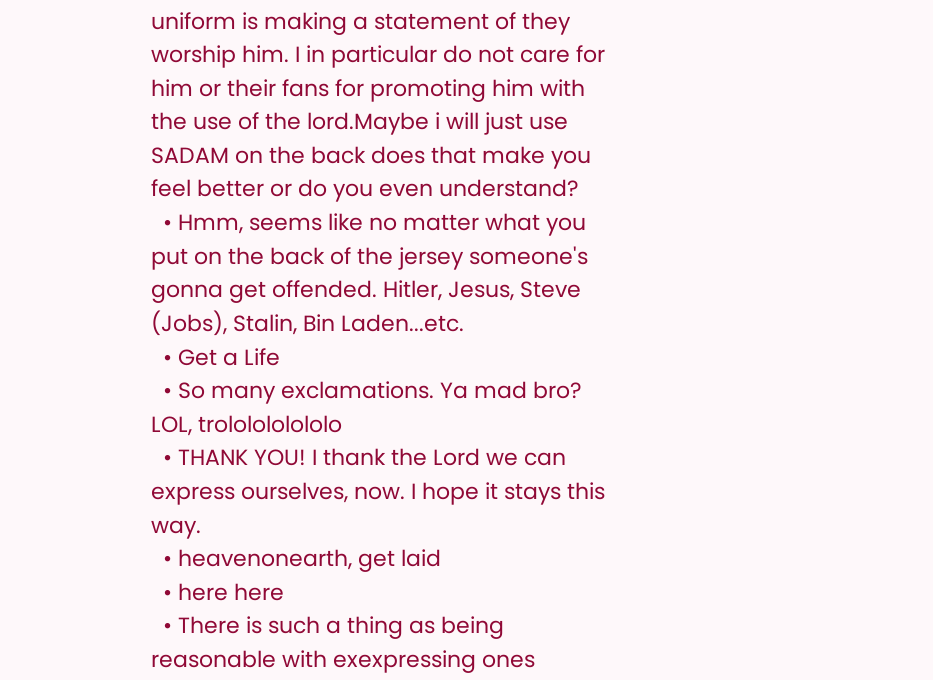uniform is making a statement of they worship him. I in particular do not care for him or their fans for promoting him with the use of the lord.Maybe i will just use SADAM on the back does that make you feel better or do you even understand?
  • Hmm, seems like no matter what you put on the back of the jersey someone's gonna get offended. Hitler, Jesus, Steve (Jobs), Stalin, Bin Laden...etc.
  • Get a Life
  • So many exclamations. Ya mad bro? LOL, trololololololo
  • THANK YOU! I thank the Lord we can express ourselves, now. I hope it stays this way.
  • heavenonearth, get laid
  • here here
  • There is such a thing as being reasonable with exexpressing ones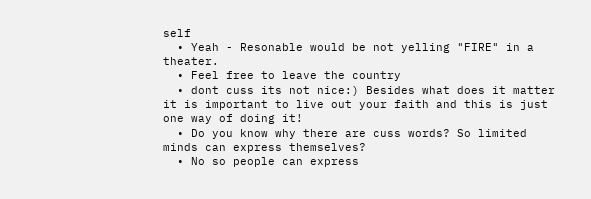self
  • Yeah - Resonable would be not yelling "FIRE" in a theater.
  • Feel free to leave the country
  • dont cuss its not nice:) Besides what does it matter it is important to live out your faith and this is just one way of doing it!
  • Do you know why there are cuss words? So limited minds can express themselves?
  • No so people can express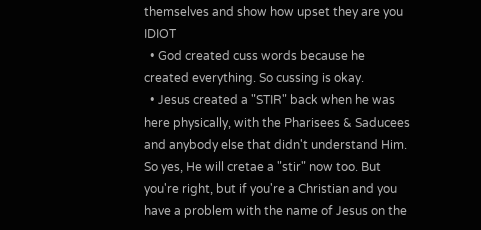themselves and show how upset they are you IDIOT
  • God created cuss words because he created everything. So cussing is okay.
  • Jesus created a "STIR" back when he was here physically, with the Pharisees & Saducees and anybody else that didn't understand Him. So yes, He will cretae a "stir" now too. But you're right, but if you're a Christian and you have a problem with the name of Jesus on the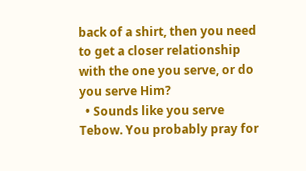back of a shirt, then you need to get a closer relationship with the one you serve, or do you serve Him?
  • Sounds like you serve Tebow. You probably pray for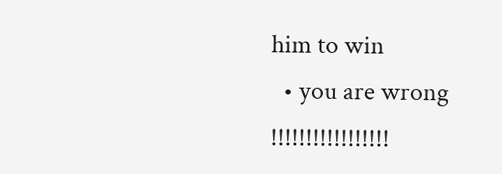him to win
  • you are wrong !!!!!!!!!!!!!!!!!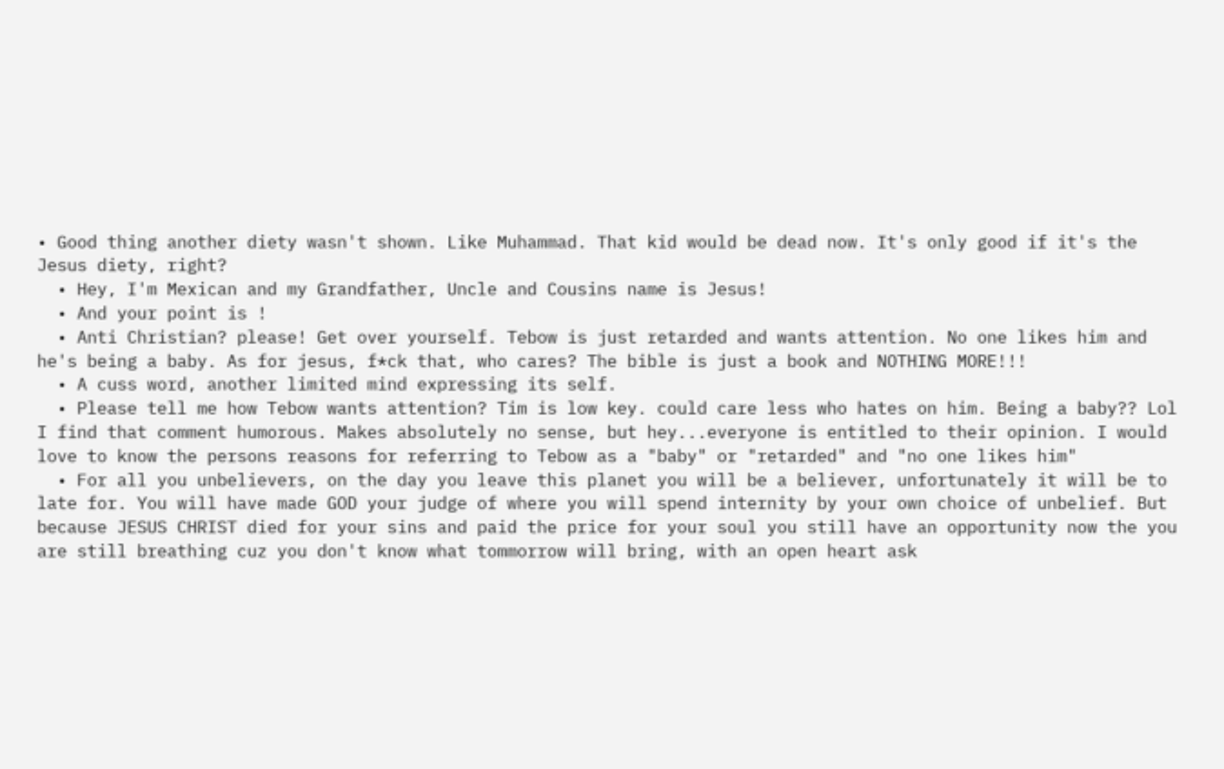• Good thing another diety wasn't shown. Like Muhammad. That kid would be dead now. It's only good if it's the Jesus diety, right?
  • Hey, I'm Mexican and my Grandfather, Uncle and Cousins name is Jesus!
  • And your point is !
  • Anti Christian? please! Get over yourself. Tebow is just retarded and wants attention. No one likes him and he's being a baby. As for jesus, f*ck that, who cares? The bible is just a book and NOTHING MORE!!!
  • A cuss word, another limited mind expressing its self.
  • Please tell me how Tebow wants attention? Tim is low key. could care less who hates on him. Being a baby?? Lol I find that comment humorous. Makes absolutely no sense, but hey...everyone is entitled to their opinion. I would love to know the persons reasons for referring to Tebow as a "baby" or "retarded" and "no one likes him"
  • For all you unbelievers, on the day you leave this planet you will be a believer, unfortunately it will be to late for. You will have made GOD your judge of where you will spend internity by your own choice of unbelief. But because JESUS CHRIST died for your sins and paid the price for your soul you still have an opportunity now the you are still breathing cuz you don't know what tommorrow will bring, with an open heart ask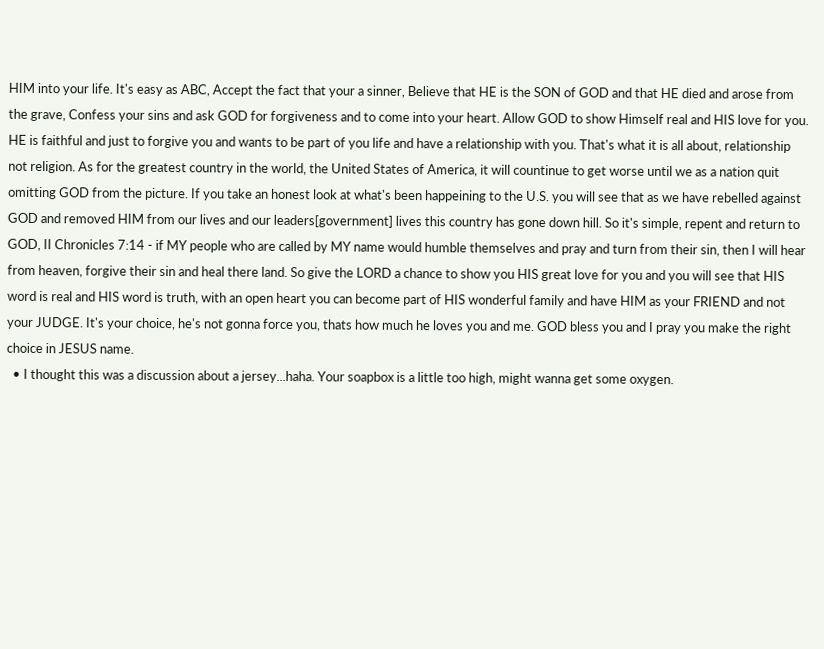HIM into your life. It's easy as ABC, Accept the fact that your a sinner, Believe that HE is the SON of GOD and that HE died and arose from the grave, Confess your sins and ask GOD for forgiveness and to come into your heart. Allow GOD to show Himself real and HIS love for you. HE is faithful and just to forgive you and wants to be part of you life and have a relationship with you. That's what it is all about, relationship not religion. As for the greatest country in the world, the United States of America, it will countinue to get worse until we as a nation quit omitting GOD from the picture. If you take an honest look at what's been happeining to the U.S. you will see that as we have rebelled against GOD and removed HIM from our lives and our leaders[government] lives this country has gone down hill. So it's simple, repent and return to GOD, II Chronicles 7:14 - if MY people who are called by MY name would humble themselves and pray and turn from their sin, then I will hear from heaven, forgive their sin and heal there land. So give the LORD a chance to show you HIS great love for you and you will see that HIS word is real and HIS word is truth, with an open heart you can become part of HIS wonderful family and have HIM as your FRIEND and not your JUDGE. It's your choice, he's not gonna force you, thats how much he loves you and me. GOD bless you and I pray you make the right choice in JESUS name.
  • I thought this was a discussion about a jersey...haha. Your soapbox is a little too high, might wanna get some oxygen.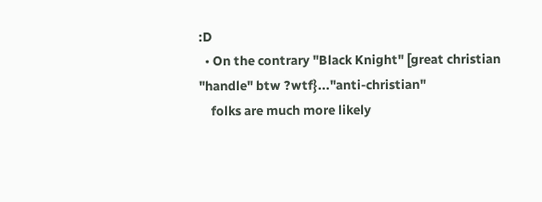:D
  • On the contrary "Black Knight" [great christian "handle" btw ?wtf}..."anti-christian"
    folks are much more likely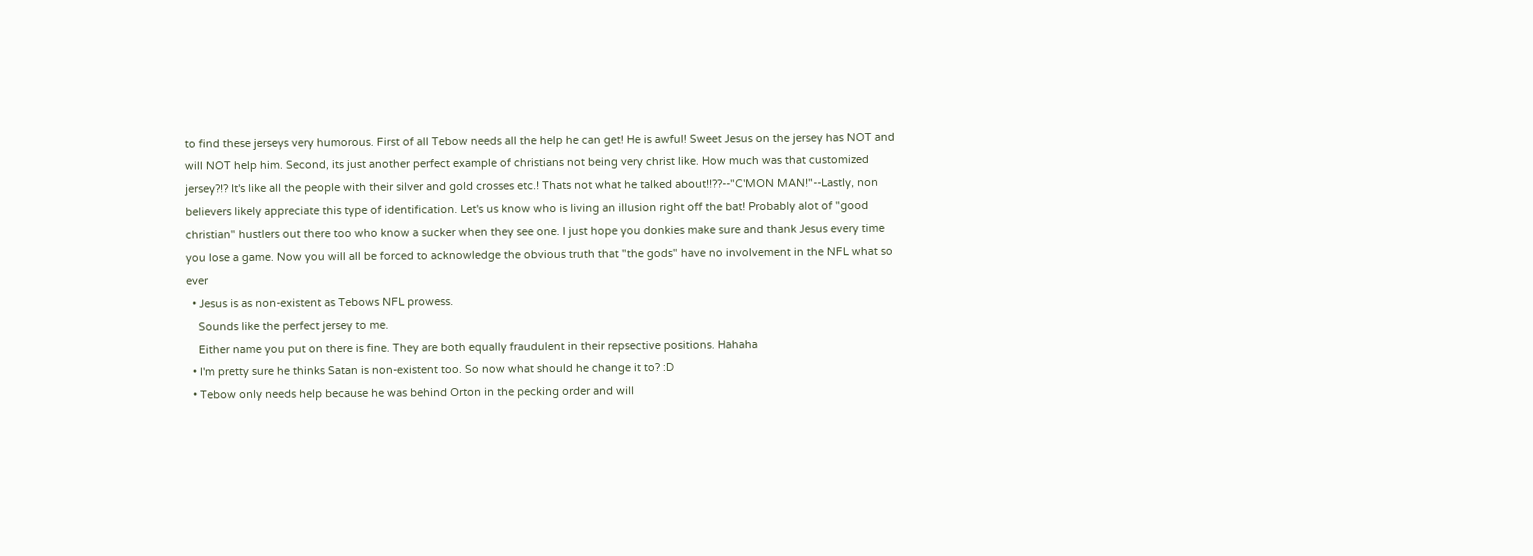to find these jerseys very humorous. First of all Tebow needs all the help he can get! He is awful! Sweet Jesus on the jersey has NOT and will NOT help him. Second, its just another perfect example of christians not being very christ like. How much was that customized jersey?!? It's like all the people with their silver and gold crosses etc.! Thats not what he talked about!!??--"C'MON MAN!"--Lastly, non believers likely appreciate this type of identification. Let's us know who is living an illusion right off the bat! Probably alot of "good christian" hustlers out there too who know a sucker when they see one. I just hope you donkies make sure and thank Jesus every time you lose a game. Now you will all be forced to acknowledge the obvious truth that "the gods" have no involvement in the NFL what so ever
  • Jesus is as non-existent as Tebows NFL prowess.
    Sounds like the perfect jersey to me.
    Either name you put on there is fine. They are both equally fraudulent in their repsective positions. Hahaha
  • I'm pretty sure he thinks Satan is non-existent too. So now what should he change it to? :D
  • Tebow only needs help because he was behind Orton in the pecking order and will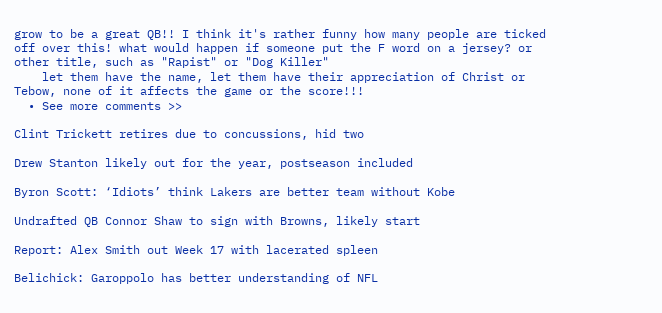grow to be a great QB!! I think it's rather funny how many people are ticked off over this! what would happen if someone put the F word on a jersey? or other title, such as "Rapist" or "Dog Killer"
    let them have the name, let them have their appreciation of Christ or Tebow, none of it affects the game or the score!!!
  • See more comments >>

Clint Trickett retires due to concussions, hid two

Drew Stanton likely out for the year, postseason included

Byron Scott: ‘Idiots’ think Lakers are better team without Kobe

Undrafted QB Connor Shaw to sign with Browns, likely start

Report: Alex Smith out Week 17 with lacerated spleen

Belichick: Garoppolo has better understanding of NFL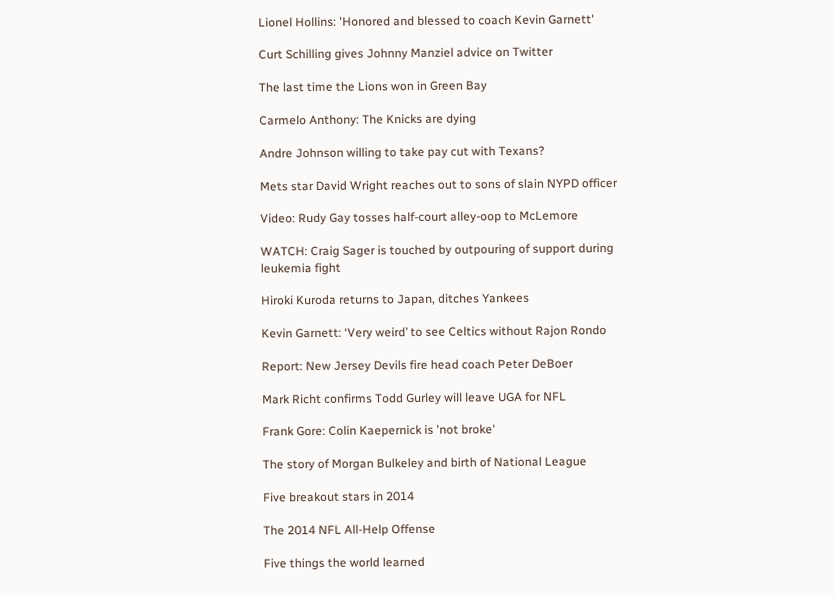Lionel Hollins: 'Honored and blessed to coach Kevin Garnett'

Curt Schilling gives Johnny Manziel advice on Twitter

The last time the Lions won in Green Bay

Carmelo Anthony: The Knicks are dying

Andre Johnson willing to take pay cut with Texans?

Mets star David Wright reaches out to sons of slain NYPD officer

Video: Rudy Gay tosses half-court alley-oop to McLemore

WATCH: Craig Sager is touched by outpouring of support during leukemia fight

Hiroki Kuroda returns to Japan, ditches Yankees

Kevin Garnett: ‘Very weird’ to see Celtics without Rajon Rondo

Report: New Jersey Devils fire head coach Peter DeBoer

Mark Richt confirms Todd Gurley will leave UGA for NFL

Frank Gore: Colin Kaepernick is 'not broke'

The story of Morgan Bulkeley and birth of National League

Five breakout stars in 2014

The 2014 NFL All-Help Offense

Five things the world learned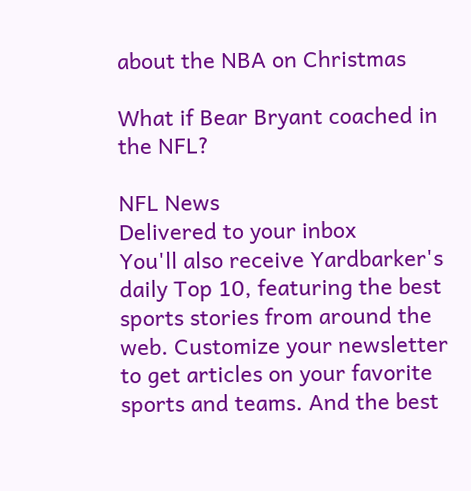about the NBA on Christmas

What if Bear Bryant coached in the NFL?

NFL News
Delivered to your inbox
You'll also receive Yardbarker's daily Top 10, featuring the best sports stories from around the web. Customize your newsletter to get articles on your favorite sports and teams. And the best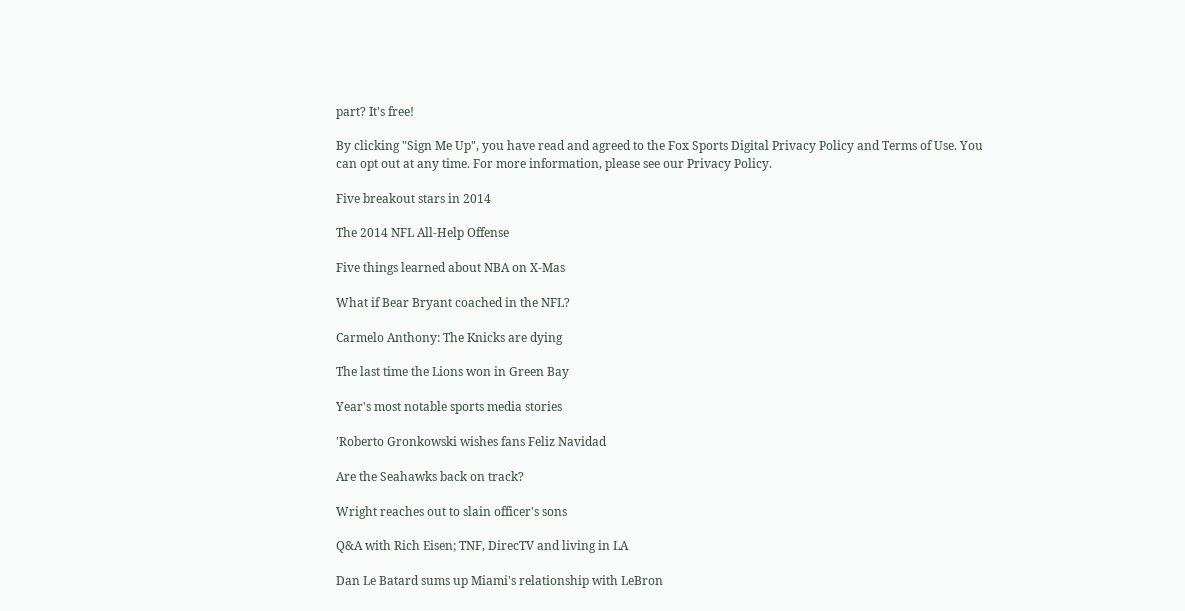part? It's free!

By clicking "Sign Me Up", you have read and agreed to the Fox Sports Digital Privacy Policy and Terms of Use. You can opt out at any time. For more information, please see our Privacy Policy.

Five breakout stars in 2014

The 2014 NFL All-Help Offense

Five things learned about NBA on X-Mas

What if Bear Bryant coached in the NFL?

Carmelo Anthony: The Knicks are dying

The last time the Lions won in Green Bay

Year's most notable sports media stories

'Roberto Gronkowski wishes fans Feliz Navidad

Are the Seahawks back on track?

Wright reaches out to slain officer's sons

Q&A with Rich Eisen; TNF, DirecTV and living in LA

Dan Le Batard sums up Miami's relationship with LeBron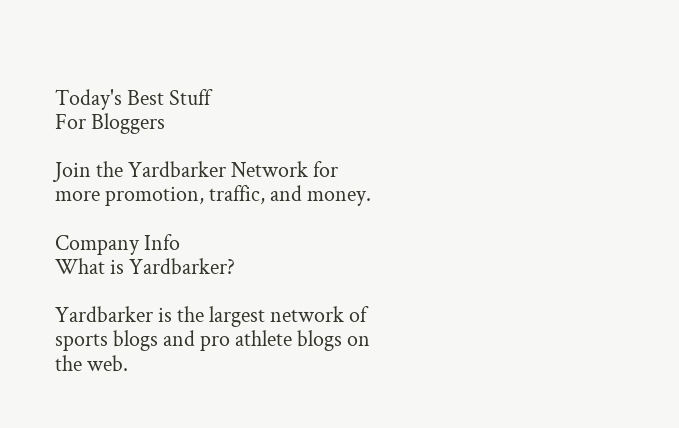Today's Best Stuff
For Bloggers

Join the Yardbarker Network for more promotion, traffic, and money.

Company Info
What is Yardbarker?

Yardbarker is the largest network of sports blogs and pro athlete blogs on the web.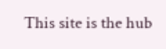This site is the hub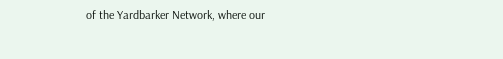of the Yardbarker Network, where our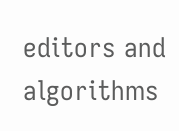editors and algorithms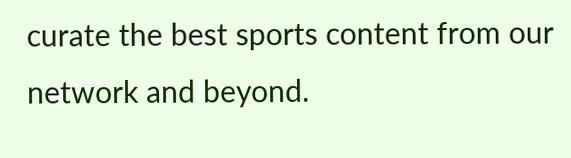curate the best sports content from our network and beyond.